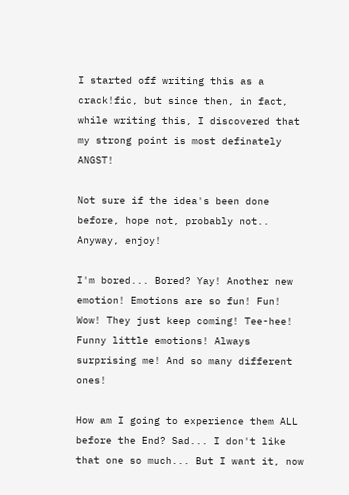I started off writing this as a crack!fic, but since then, in fact, while writing this, I discovered that my strong point is most definately ANGST!

Not sure if the idea's been done before, hope not, probably not.. Anyway, enjoy!

I'm bored... Bored? Yay! Another new emotion! Emotions are so fun! Fun! Wow! They just keep coming! Tee-hee! Funny little emotions! Always surprising me! And so many different ones!

How am I going to experience them ALL before the End? Sad... I don't like that one so much... But I want it, now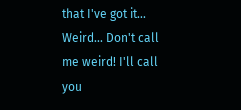that I've got it... Weird... Don't call me weird! I'll call you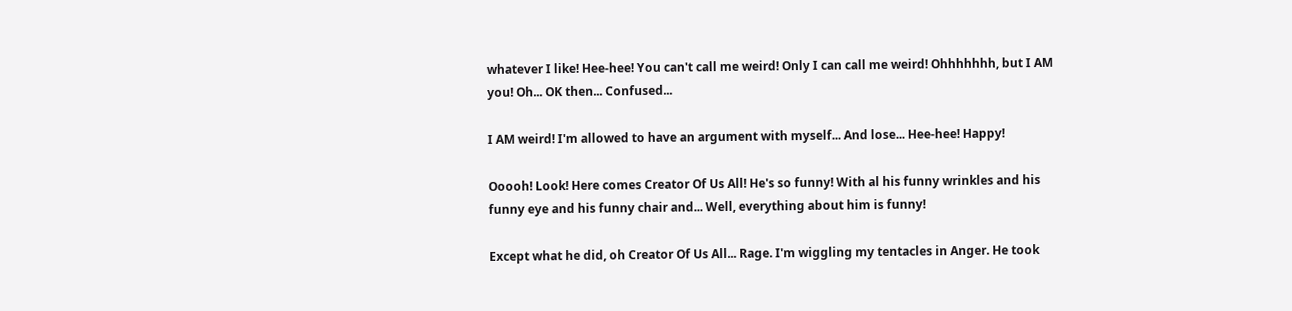whatever I like! Hee-hee! You can't call me weird! Only I can call me weird! Ohhhhhhh, but I AM you! Oh... OK then... Confused...

I AM weird! I'm allowed to have an argument with myself... And lose... Hee-hee! Happy!

Ooooh! Look! Here comes Creator Of Us All! He's so funny! With al his funny wrinkles and his funny eye and his funny chair and... Well, everything about him is funny!

Except what he did, oh Creator Of Us All... Rage. I'm wiggling my tentacles in Anger. He took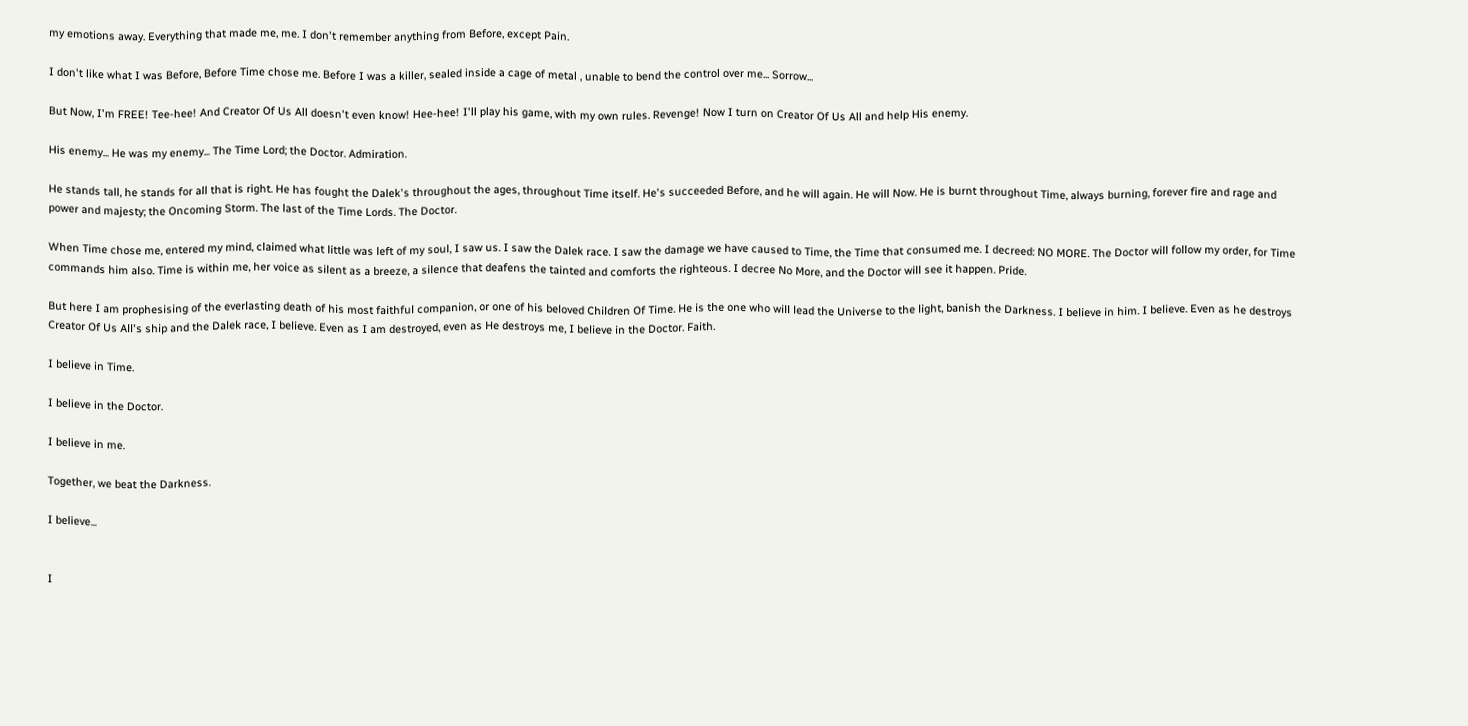my emotions away. Everything that made me, me. I don't remember anything from Before, except Pain.

I don't like what I was Before, Before Time chose me. Before I was a killer, sealed inside a cage of metal , unable to bend the control over me... Sorrow...

But Now, I'm FREE! Tee-hee! And Creator Of Us All doesn't even know! Hee-hee! I'll play his game, with my own rules. Revenge! Now I turn on Creator Of Us All and help His enemy.

His enemy... He was my enemy... The Time Lord; the Doctor. Admiration.

He stands tall, he stands for all that is right. He has fought the Dalek's throughout the ages, throughout Time itself. He's succeeded Before, and he will again. He will Now. He is burnt throughout Time, always burning, forever fire and rage and power and majesty; the Oncoming Storm. The last of the Time Lords. The Doctor.

When Time chose me, entered my mind, claimed what little was left of my soul, I saw us. I saw the Dalek race. I saw the damage we have caused to Time, the Time that consumed me. I decreed: NO MORE. The Doctor will follow my order, for Time commands him also. Time is within me, her voice as silent as a breeze, a silence that deafens the tainted and comforts the righteous. I decree No More, and the Doctor will see it happen. Pride.

But here I am prophesising of the everlasting death of his most faithful companion, or one of his beloved Children Of Time. He is the one who will lead the Universe to the light, banish the Darkness. I believe in him. I believe. Even as he destroys Creator Of Us All's ship and the Dalek race, I believe. Even as I am destroyed, even as He destroys me, I believe in the Doctor. Faith.

I believe in Time.

I believe in the Doctor.

I believe in me.

Together, we beat the Darkness.

I believe...


I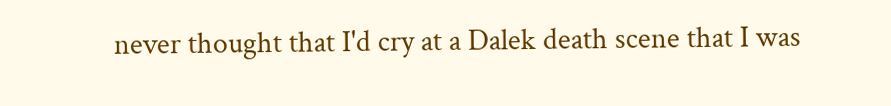never thought that I'd cry at a Dalek death scene that I was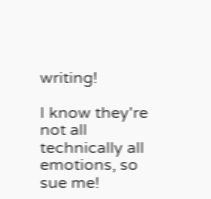writing!

I know they're not all technically all emotions, so sue me!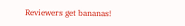Reviewers get bananas!